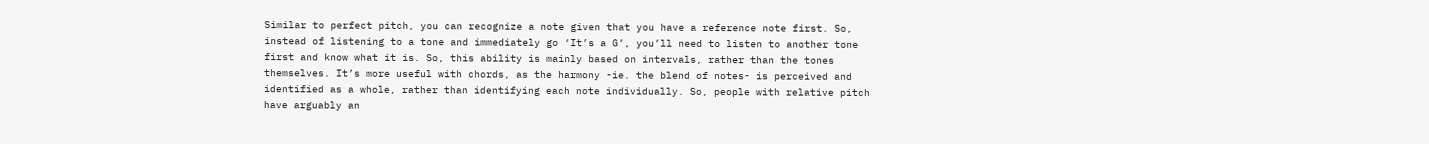Similar to perfect pitch, you can recognize a note given that you have a reference note first. So, instead of listening to a tone and immediately go ‘It’s a G’, you’ll need to listen to another tone first and know what it is. So, this ability is mainly based on intervals, rather than the tones themselves. It’s more useful with chords, as the harmony -ie. the blend of notes- is perceived and identified as a whole, rather than identifying each note individually. So, people with relative pitch have arguably an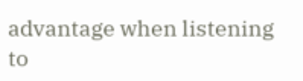advantage when listening to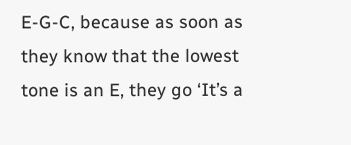E-G-C, because as soon as they know that the lowest tone is an E, they go ‘It’s a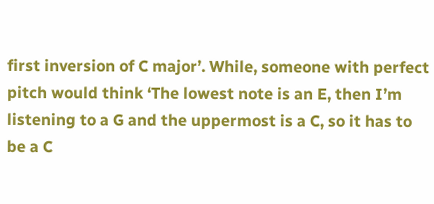first inversion of C major’. While, someone with perfect pitch would think ‘The lowest note is an E, then I’m listening to a G and the uppermost is a C, so it has to be a C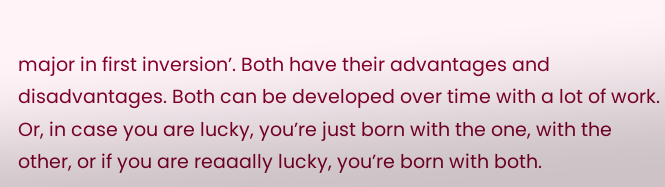major in first inversion’. Both have their advantages and disadvantages. Both can be developed over time with a lot of work. Or, in case you are lucky, you’re just born with the one, with the other, or if you are reaaally lucky, you’re born with both.